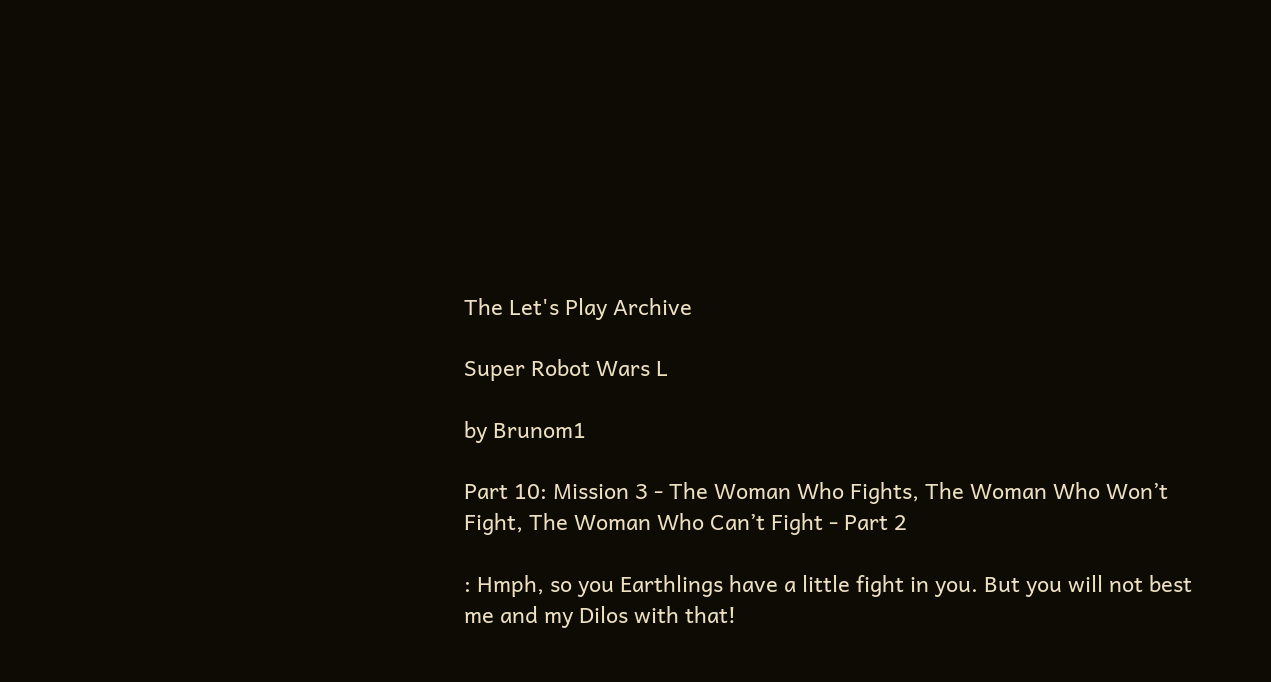The Let's Play Archive

Super Robot Wars L

by Brunom1

Part 10: Mission 3 - The Woman Who Fights, The Woman Who Won’t Fight, The Woman Who Can’t Fight - Part 2

: Hmph, so you Earthlings have a little fight in you. But you will not best me and my Dilos with that!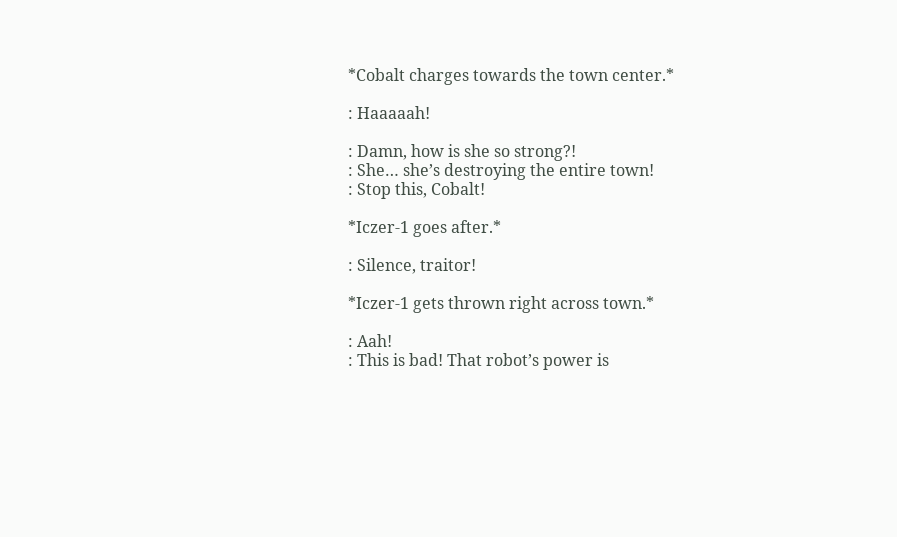*Cobalt charges towards the town center.*

: Haaaaah!

: Damn, how is she so strong?!
: She… she’s destroying the entire town!
: Stop this, Cobalt!

*Iczer-1 goes after.*

: Silence, traitor!

*Iczer-1 gets thrown right across town.*

: Aah!
: This is bad! That robot’s power is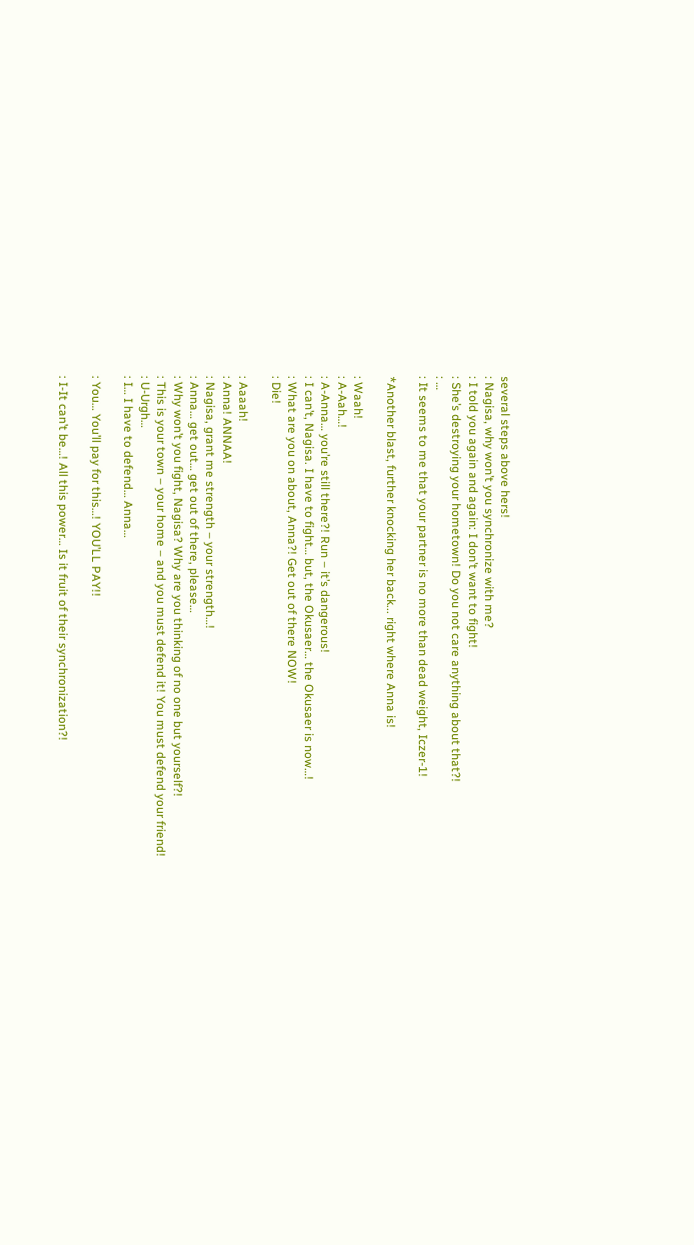several steps above hers!
: Nagisa, why won’t you synchronize with me?
: I told you again and again: I don’t want to fight!
: She’s destroying your hometown! Do you not care anything about that?!
: …
: It seems to me that your partner is no more than dead weight, Iczer-1!

*Another blast, further knocking her back... right where Anna is!

: Waah!
: A-Aah…!
: A-Anna… you’re still there?! Run – it’s dangerous!
: I can’t, Nagisa. I have to fight… but, the Okusaer… the Okusaer is now…!
: What are you on about, Anna?! Get out of there NOW!
: Die!

: Aaaah!
: Anna! ANNAA!
: Nagisa, grant me strength – your strength…!
: Anna… get out… get out of there, please…
: Why won’t you fight, Nagisa? Why are you thinking of no one but yourself?!
: This is your town – your home – and you must defend it! You must defend your friend!
: U-Urgh…
: I… I have to defend… Anna…

: You… You’ll pay for this…! YOU’LL PAY!!

: I-It can’t be…! All this power… Is it fruit of their synchronization?!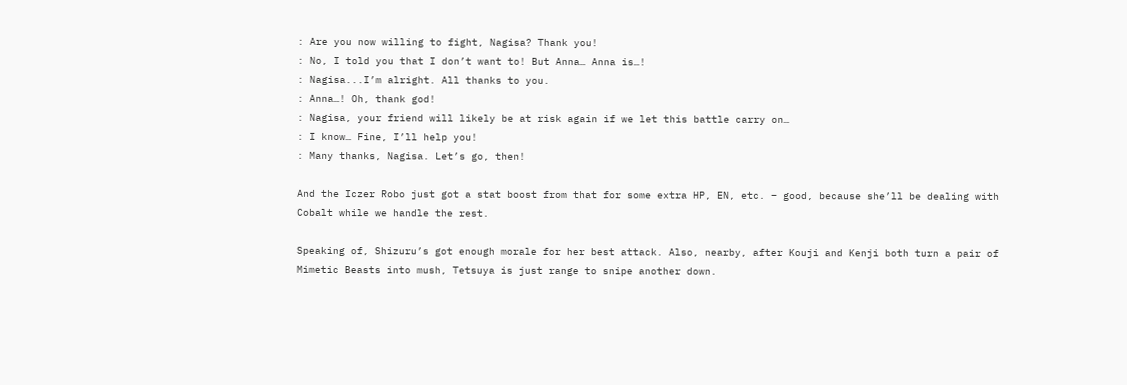: Are you now willing to fight, Nagisa? Thank you!
: No, I told you that I don’t want to! But Anna… Anna is…!
: Nagisa...I’m alright. All thanks to you.
: Anna…! Oh, thank god!
: Nagisa, your friend will likely be at risk again if we let this battle carry on…
: I know… Fine, I’ll help you!
: Many thanks, Nagisa. Let’s go, then!

And the Iczer Robo just got a stat boost from that for some extra HP, EN, etc. – good, because she’ll be dealing with Cobalt while we handle the rest.

Speaking of, Shizuru’s got enough morale for her best attack. Also, nearby, after Kouji and Kenji both turn a pair of Mimetic Beasts into mush, Tetsuya is just range to snipe another down.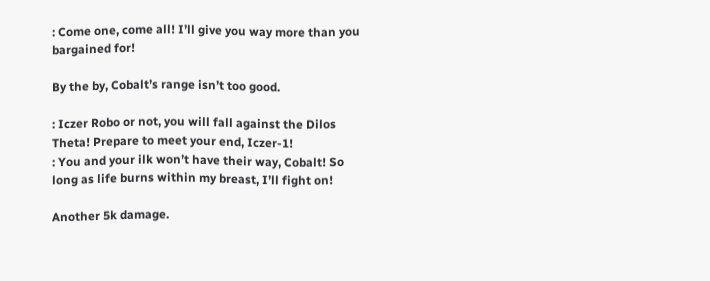: Come one, come all! I’ll give you way more than you bargained for!

By the by, Cobalt’s range isn’t too good.

: Iczer Robo or not, you will fall against the Dilos Theta! Prepare to meet your end, Iczer-1!
: You and your ilk won’t have their way, Cobalt! So long as life burns within my breast, I’ll fight on!

Another 5k damage.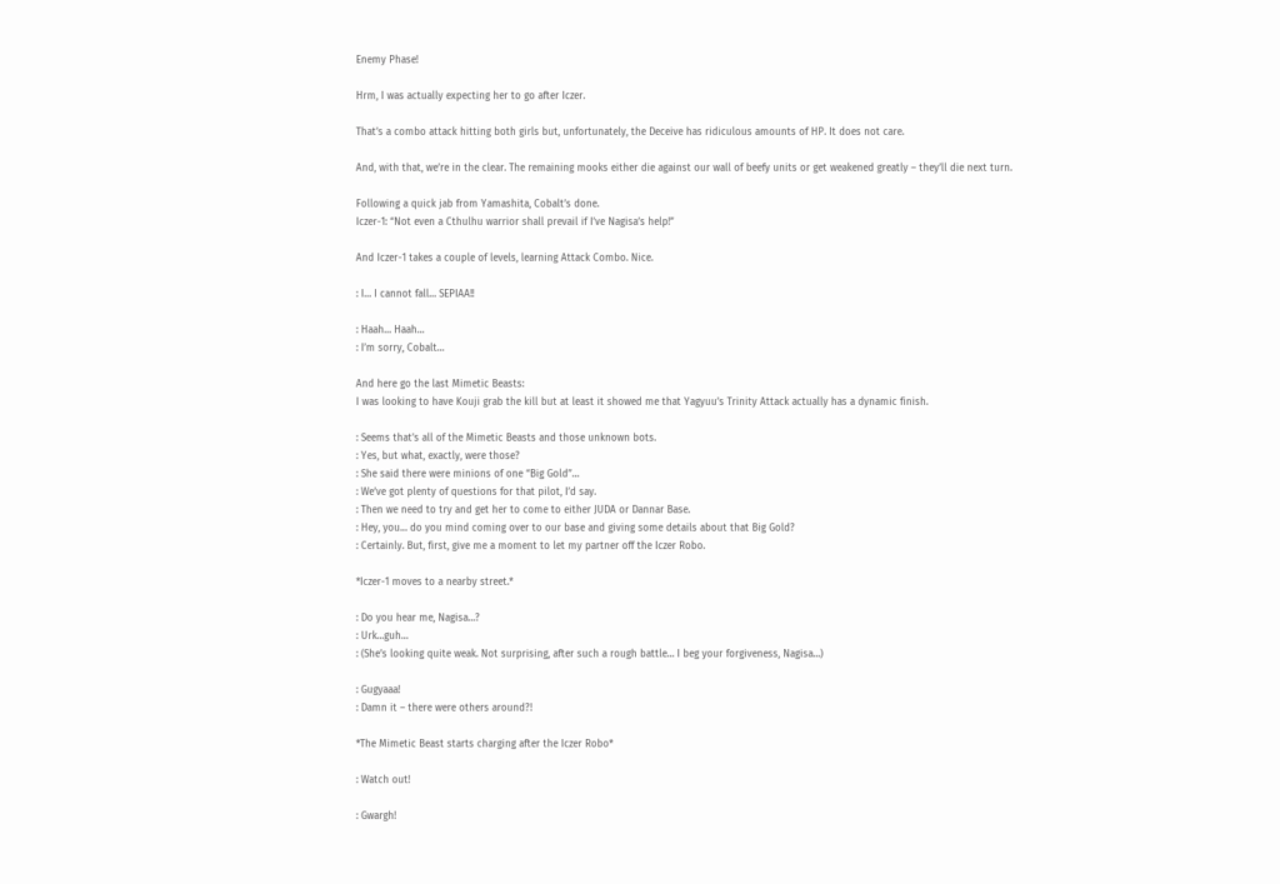Enemy Phase!

Hrm, I was actually expecting her to go after Iczer.

That’s a combo attack hitting both girls but, unfortunately, the Deceive has ridiculous amounts of HP. It does not care.

And, with that, we’re in the clear. The remaining mooks either die against our wall of beefy units or get weakened greatly – they’ll die next turn.

Following a quick jab from Yamashita, Cobalt’s done.
Iczer-1: “Not even a Cthulhu warrior shall prevail if I’ve Nagisa’s help!”

And Iczer-1 takes a couple of levels, learning Attack Combo. Nice.

: I… I cannot fall… SEPIAA!!

: Haah… Haah…
: I’m sorry, Cobalt…

And here go the last Mimetic Beasts:
I was looking to have Kouji grab the kill but at least it showed me that Yagyuu’s Trinity Attack actually has a dynamic finish.

: Seems that’s all of the Mimetic Beasts and those unknown bots.
: Yes, but what, exactly, were those?
: She said there were minions of one “Big Gold”…
: We’ve got plenty of questions for that pilot, I’d say.
: Then we need to try and get her to come to either JUDA or Dannar Base.
: Hey, you… do you mind coming over to our base and giving some details about that Big Gold?
: Certainly. But, first, give me a moment to let my partner off the Iczer Robo.

*Iczer-1 moves to a nearby street.*

: Do you hear me, Nagisa…?
: Urk…guh…
: (She’s looking quite weak. Not surprising, after such a rough battle… I beg your forgiveness, Nagisa…)

: Gugyaaa!
: Damn it – there were others around?!

*The Mimetic Beast starts charging after the Iczer Robo*

: Watch out!

: Gwargh!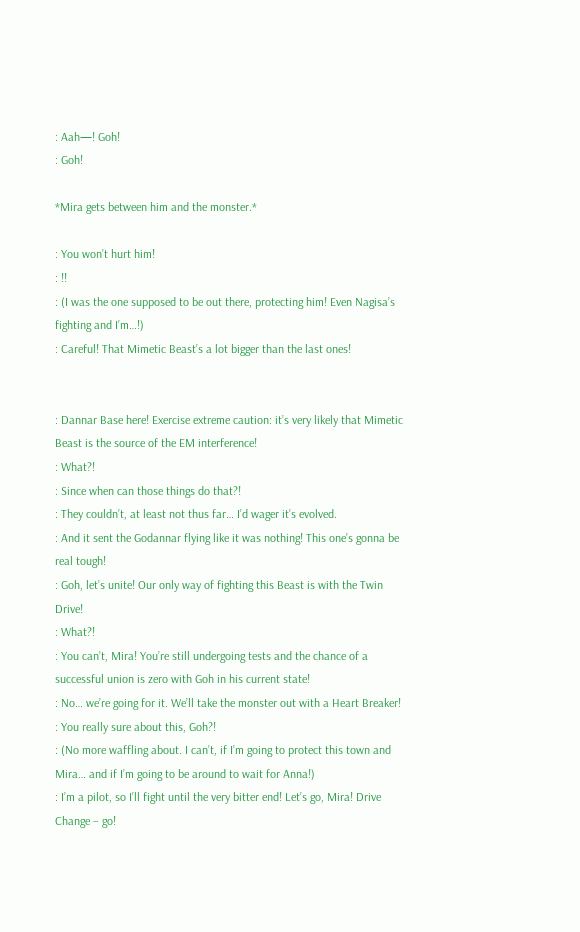: Aah—! Goh!
: Goh!

*Mira gets between him and the monster.*

: You won’t hurt him!
: !!
: (I was the one supposed to be out there, protecting him! Even Nagisa’s fighting and I’m…!)
: Careful! That Mimetic Beast’s a lot bigger than the last ones!


: Dannar Base here! Exercise extreme caution: it’s very likely that Mimetic Beast is the source of the EM interference!
: What?!
: Since when can those things do that?!
: They couldn’t, at least not thus far… I’d wager it’s evolved.
: And it sent the Godannar flying like it was nothing! This one’s gonna be real tough!
: Goh, let’s unite! Our only way of fighting this Beast is with the Twin Drive!
: What?!
: You can’t, Mira! You’re still undergoing tests and the chance of a successful union is zero with Goh in his current state!
: No… we’re going for it. We’ll take the monster out with a Heart Breaker!
: You really sure about this, Goh?!
: (No more waffling about. I can’t, if I’m going to protect this town and Mira… and if I’m going to be around to wait for Anna!)
: I’m a pilot, so I’ll fight until the very bitter end! Let’s go, Mira! Drive Change – go!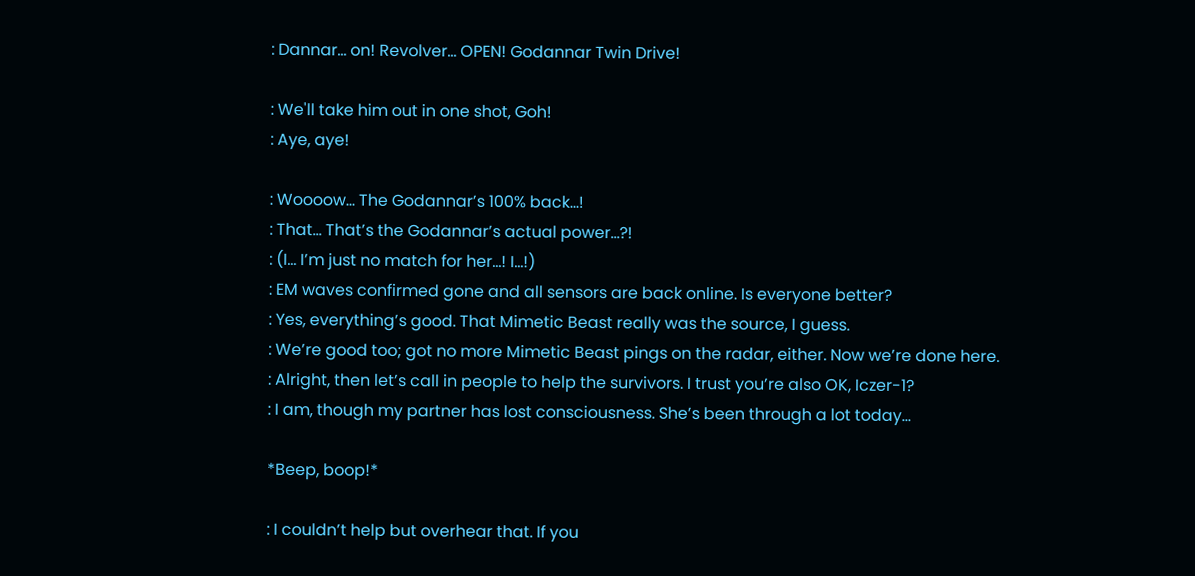: Dannar… on! Revolver… OPEN! Godannar Twin Drive!

: We'll take him out in one shot, Goh!
: Aye, aye!

: Woooow… The Godannar’s 100% back…!
: That… That’s the Godannar’s actual power…?!
: (I… I’m just no match for her…! I…!)
: EM waves confirmed gone and all sensors are back online. Is everyone better?
: Yes, everything’s good. That Mimetic Beast really was the source, I guess.
: We’re good too; got no more Mimetic Beast pings on the radar, either. Now we’re done here.
: Alright, then let’s call in people to help the survivors. I trust you’re also OK, Iczer-1?
: I am, though my partner has lost consciousness. She’s been through a lot today…

*Beep, boop!*

: I couldn’t help but overhear that. If you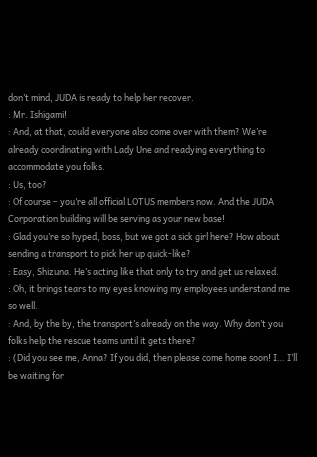don’t mind, JUDA is ready to help her recover.
: Mr. Ishigami!
: And, at that, could everyone also come over with them? We’re already coordinating with Lady Une and readying everything to accommodate you folks.
: Us, too?
: Of course – you’re all official LOTUS members now. And the JUDA Corporation building will be serving as your new base!
: Glad you’re so hyped, boss, but we got a sick girl here? How about sending a transport to pick her up quick-like?
: Easy, Shizuna. He’s acting like that only to try and get us relaxed.
: Oh, it brings tears to my eyes knowing my employees understand me so well.
: And, by the by, the transport’s already on the way. Why don’t you folks help the rescue teams until it gets there?
: (Did you see me, Anna? If you did, then please come home soon! I… I’ll be waiting for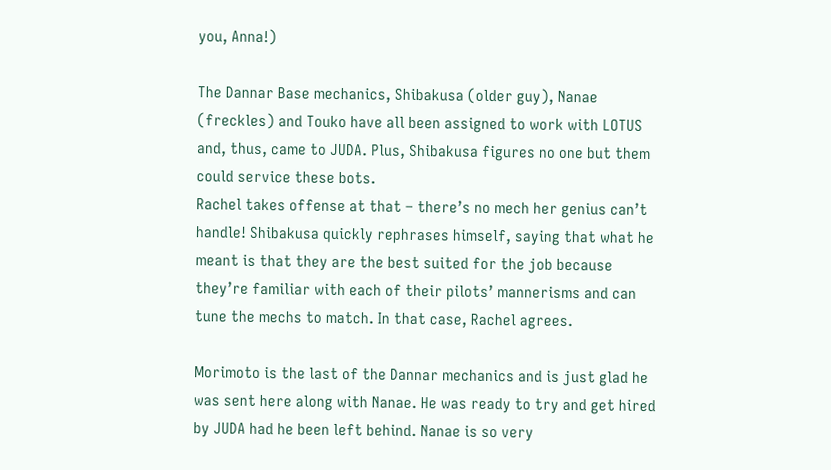you, Anna!)

The Dannar Base mechanics, Shibakusa (older guy), Nanae (freckles) and Touko have all been assigned to work with LOTUS and, thus, came to JUDA. Plus, Shibakusa figures no one but them could service these bots.
Rachel takes offense at that – there’s no mech her genius can’t handle! Shibakusa quickly rephrases himself, saying that what he meant is that they are the best suited for the job because they’re familiar with each of their pilots’ mannerisms and can tune the mechs to match. In that case, Rachel agrees.

Morimoto is the last of the Dannar mechanics and is just glad he was sent here along with Nanae. He was ready to try and get hired by JUDA had he been left behind. Nanae is so very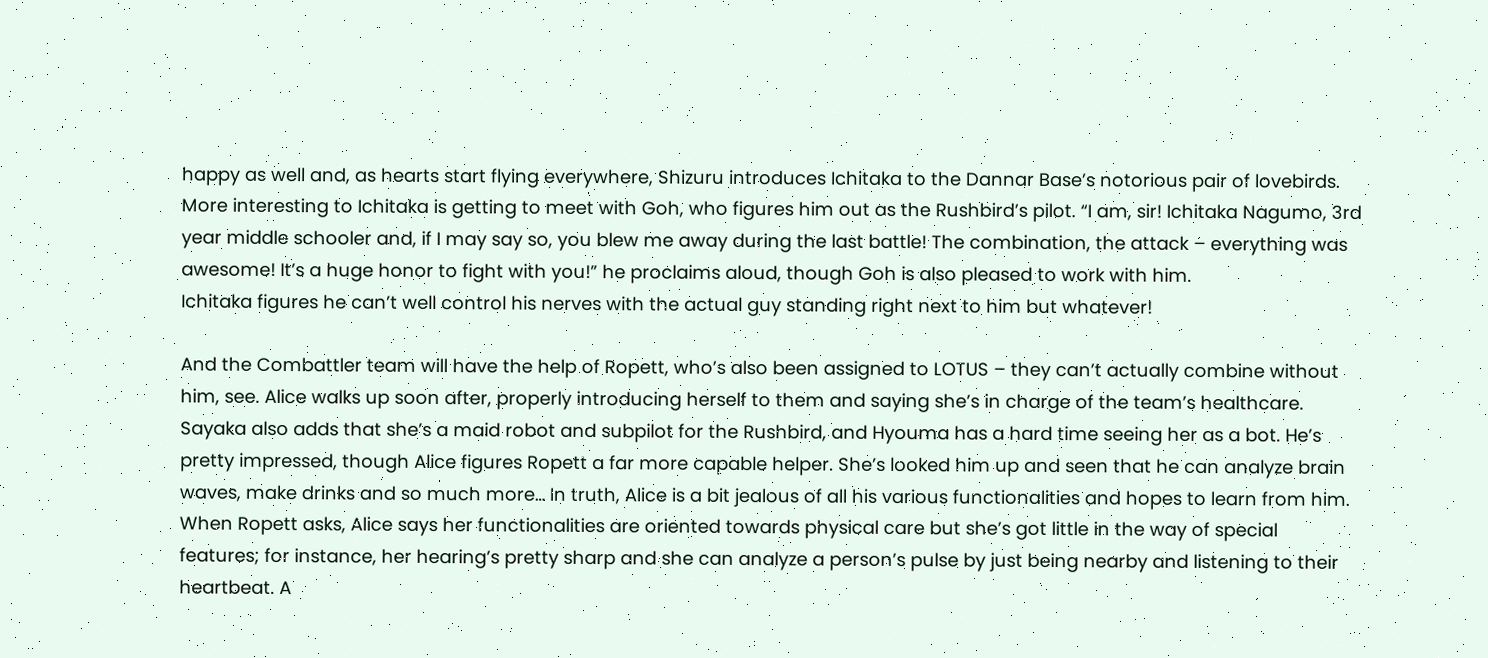happy as well and, as hearts start flying everywhere, Shizuru introduces Ichitaka to the Dannar Base’s notorious pair of lovebirds.
More interesting to Ichitaka is getting to meet with Goh, who figures him out as the Rushbird’s pilot. “I am, sir! Ichitaka Nagumo, 3rd year middle schooler and, if I may say so, you blew me away during the last battle! The combination, the attack – everything was awesome! It’s a huge honor to fight with you!” he proclaims aloud, though Goh is also pleased to work with him.
Ichitaka figures he can’t well control his nerves with the actual guy standing right next to him but whatever!

And the Combattler team will have the help of Ropett, who’s also been assigned to LOTUS – they can’t actually combine without him, see. Alice walks up soon after, properly introducing herself to them and saying she’s in charge of the team’s healthcare.
Sayaka also adds that she’s a maid robot and subpilot for the Rushbird, and Hyouma has a hard time seeing her as a bot. He’s pretty impressed, though Alice figures Ropett a far more capable helper. She’s looked him up and seen that he can analyze brain waves, make drinks and so much more… In truth, Alice is a bit jealous of all his various functionalities and hopes to learn from him.
When Ropett asks, Alice says her functionalities are oriented towards physical care but she’s got little in the way of special features; for instance, her hearing’s pretty sharp and she can analyze a person’s pulse by just being nearby and listening to their heartbeat. A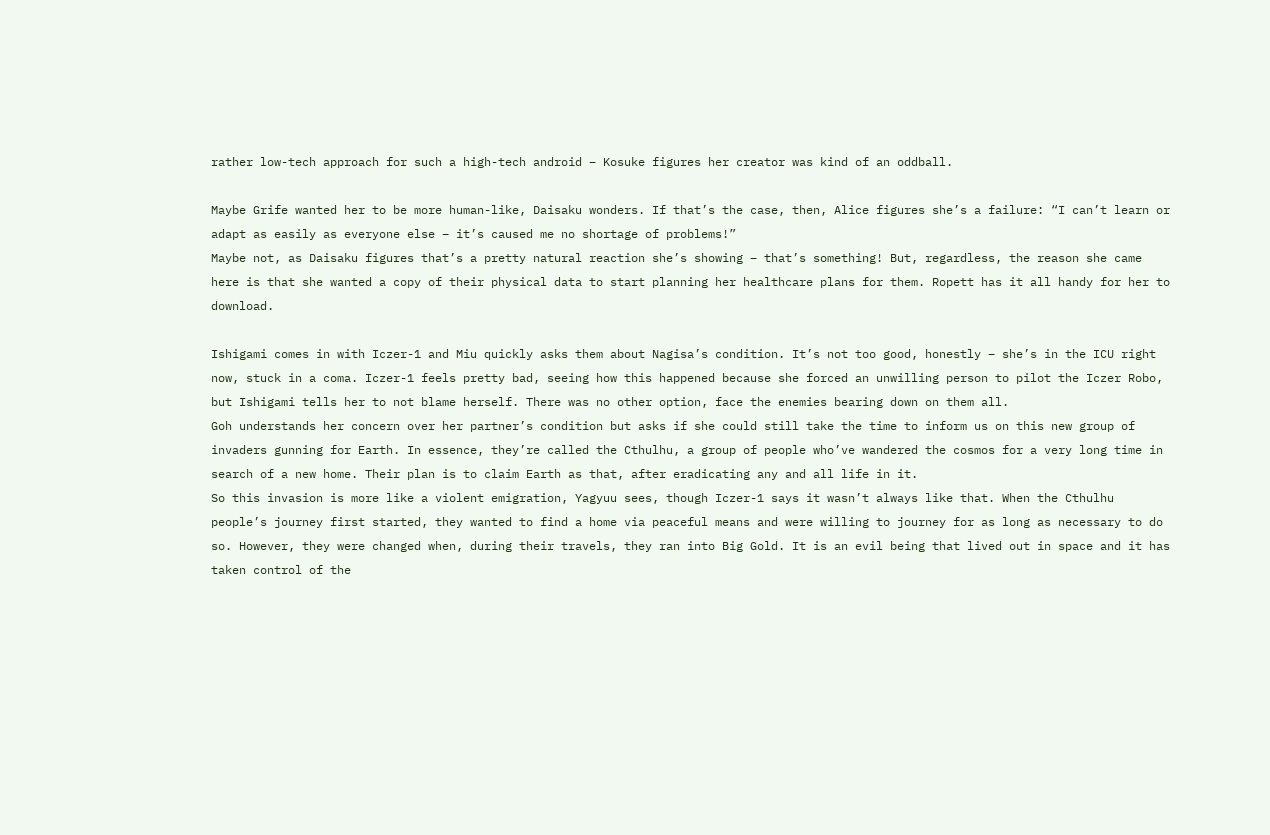rather low-tech approach for such a high-tech android – Kosuke figures her creator was kind of an oddball.

Maybe Grife wanted her to be more human-like, Daisaku wonders. If that’s the case, then, Alice figures she’s a failure: “I can’t learn or adapt as easily as everyone else – it’s caused me no shortage of problems!”
Maybe not, as Daisaku figures that’s a pretty natural reaction she’s showing – that’s something! But, regardless, the reason she came here is that she wanted a copy of their physical data to start planning her healthcare plans for them. Ropett has it all handy for her to download.

Ishigami comes in with Iczer-1 and Miu quickly asks them about Nagisa’s condition. It’s not too good, honestly – she’s in the ICU right now, stuck in a coma. Iczer-1 feels pretty bad, seeing how this happened because she forced an unwilling person to pilot the Iczer Robo, but Ishigami tells her to not blame herself. There was no other option, face the enemies bearing down on them all.
Goh understands her concern over her partner’s condition but asks if she could still take the time to inform us on this new group of invaders gunning for Earth. In essence, they’re called the Cthulhu, a group of people who’ve wandered the cosmos for a very long time in search of a new home. Their plan is to claim Earth as that, after eradicating any and all life in it.
So this invasion is more like a violent emigration, Yagyuu sees, though Iczer-1 says it wasn’t always like that. When the Cthulhu people’s journey first started, they wanted to find a home via peaceful means and were willing to journey for as long as necessary to do so. However, they were changed when, during their travels, they ran into Big Gold. It is an evil being that lived out in space and it has taken control of the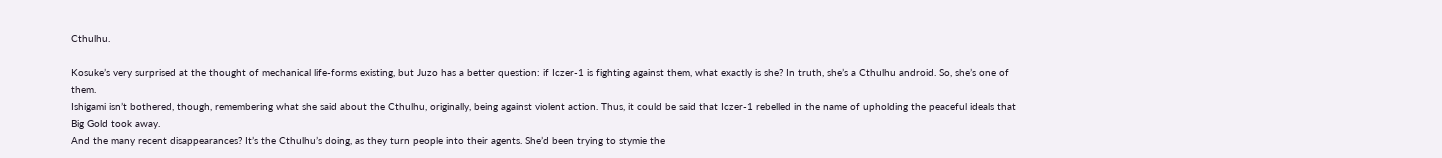Cthulhu.

Kosuke’s very surprised at the thought of mechanical life-forms existing, but Juzo has a better question: if Iczer-1 is fighting against them, what exactly is she? In truth, she’s a Cthulhu android. So, she’s one of them.
Ishigami isn’t bothered, though, remembering what she said about the Cthulhu, originally, being against violent action. Thus, it could be said that Iczer-1 rebelled in the name of upholding the peaceful ideals that Big Gold took away.
And the many recent disappearances? It’s the Cthulhu’s doing, as they turn people into their agents. She’d been trying to stymie the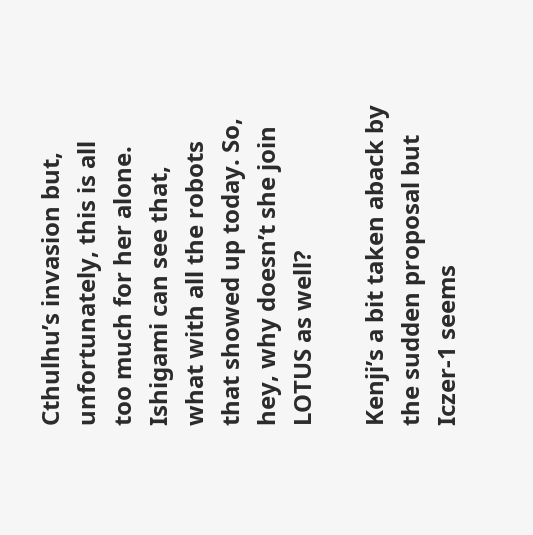Cthulhu’s invasion but, unfortunately, this is all too much for her alone. Ishigami can see that, what with all the robots that showed up today. So, hey, why doesn’t she join LOTUS as well?

Kenji’s a bit taken aback by the sudden proposal but Iczer-1 seems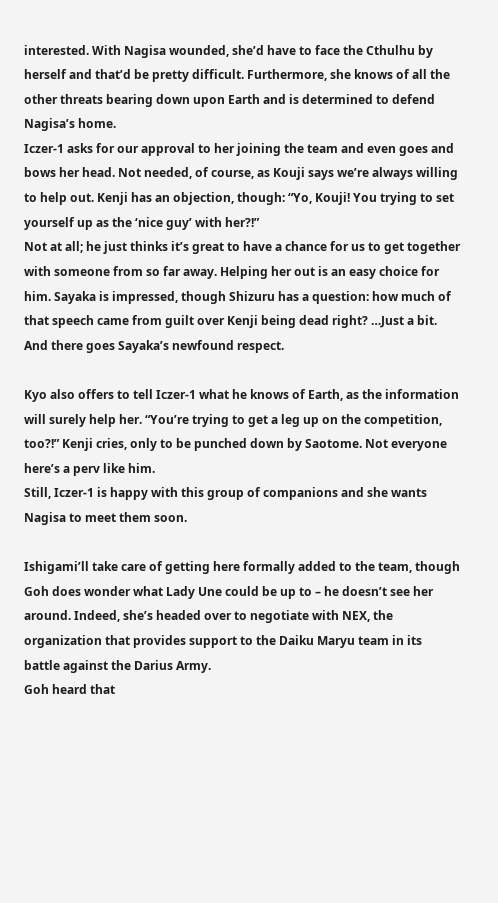interested. With Nagisa wounded, she’d have to face the Cthulhu by herself and that’d be pretty difficult. Furthermore, she knows of all the other threats bearing down upon Earth and is determined to defend Nagisa’s home.
Iczer-1 asks for our approval to her joining the team and even goes and bows her head. Not needed, of course, as Kouji says we’re always willing to help out. Kenji has an objection, though: “Yo, Kouji! You trying to set yourself up as the ‘nice guy’ with her?!”
Not at all; he just thinks it’s great to have a chance for us to get together with someone from so far away. Helping her out is an easy choice for him. Sayaka is impressed, though Shizuru has a question: how much of that speech came from guilt over Kenji being dead right? …Just a bit. And there goes Sayaka’s newfound respect.

Kyo also offers to tell Iczer-1 what he knows of Earth, as the information will surely help her. “You’re trying to get a leg up on the competition, too?!” Kenji cries, only to be punched down by Saotome. Not everyone here’s a perv like him.
Still, Iczer-1 is happy with this group of companions and she wants Nagisa to meet them soon.

Ishigami’ll take care of getting here formally added to the team, though Goh does wonder what Lady Une could be up to – he doesn’t see her around. Indeed, she’s headed over to negotiate with NEX, the organization that provides support to the Daiku Maryu team in its battle against the Darius Army.
Goh heard that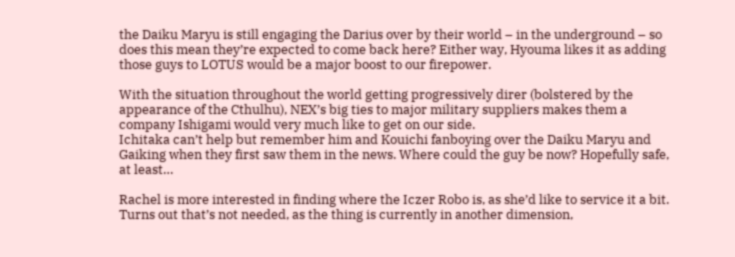the Daiku Maryu is still engaging the Darius over by their world – in the underground – so does this mean they’re expected to come back here? Either way, Hyouma likes it as adding those guys to LOTUS would be a major boost to our firepower.

With the situation throughout the world getting progressively direr (bolstered by the appearance of the Cthulhu), NEX’s big ties to major military suppliers makes them a company Ishigami would very much like to get on our side.
Ichitaka can’t help but remember him and Kouichi fanboying over the Daiku Maryu and Gaiking when they first saw them in the news. Where could the guy be now? Hopefully safe, at least…

Rachel is more interested in finding where the Iczer Robo is, as she’d like to service it a bit. Turns out that’s not needed, as the thing is currently in another dimension,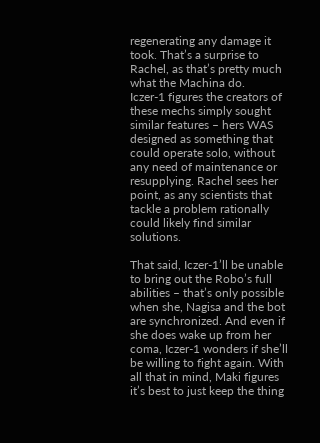regenerating any damage it took. That’s a surprise to Rachel, as that’s pretty much what the Machina do.
Iczer-1 figures the creators of these mechs simply sought similar features – hers WAS designed as something that could operate solo, without any need of maintenance or resupplying. Rachel sees her point, as any scientists that tackle a problem rationally could likely find similar solutions.

That said, Iczer-1’ll be unable to bring out the Robo’s full abilities – that’s only possible when she, Nagisa and the bot are synchronized. And even if she does wake up from her coma, Iczer-1 wonders if she’ll be willing to fight again. With all that in mind, Maki figures it’s best to just keep the thing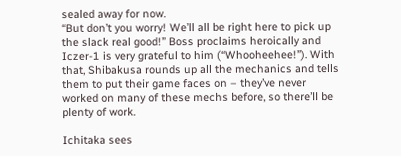sealed away for now.
“But don’t you worry! We’ll all be right here to pick up the slack real good!” Boss proclaims heroically and Iczer-1 is very grateful to him (“Whooheehee!”). With that, Shibakusa rounds up all the mechanics and tells them to put their game faces on – they’ve never worked on many of these mechs before, so there’ll be plenty of work.

Ichitaka sees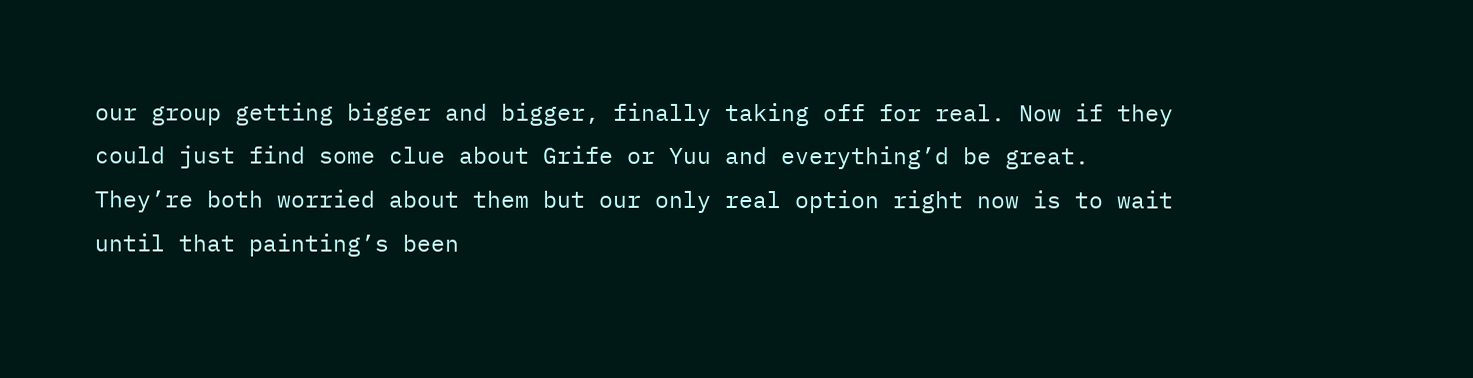our group getting bigger and bigger, finally taking off for real. Now if they could just find some clue about Grife or Yuu and everything’d be great. They’re both worried about them but our only real option right now is to wait until that painting’s been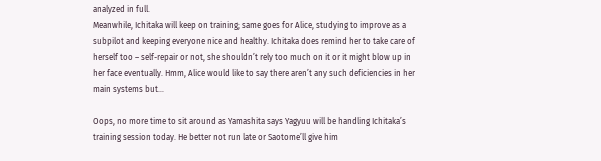analyzed in full.
Meanwhile, Ichitaka will keep on training; same goes for Alice, studying to improve as a subpilot and keeping everyone nice and healthy. Ichitaka does remind her to take care of herself too – self-repair or not, she shouldn’t rely too much on it or it might blow up in her face eventually. Hmm, Alice would like to say there aren’t any such deficiencies in her main systems but…

Oops, no more time to sit around as Yamashita says Yagyuu will be handling Ichitaka’s training session today. He better not run late or Saotome’ll give him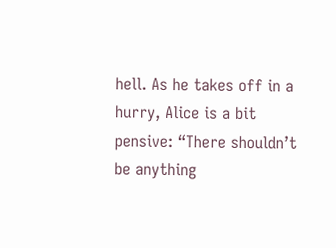hell. As he takes off in a hurry, Alice is a bit pensive: “There shouldn’t be anything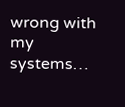wrong with my systems…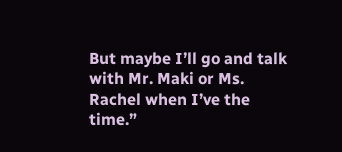But maybe I’ll go and talk with Mr. Maki or Ms. Rachel when I’ve the time.”